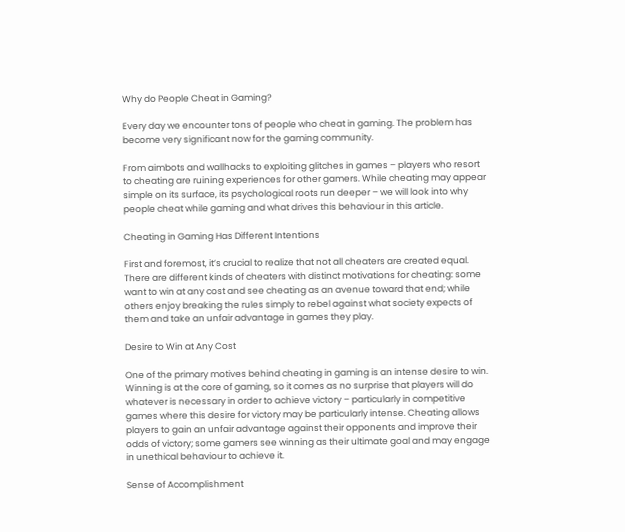Why do People Cheat in Gaming?

Every day we encounter tons of people who cheat in gaming. The problem has become very significant now for the gaming community.

From aimbots and wallhacks to exploiting glitches in games – players who resort to cheating are ruining experiences for other gamers. While cheating may appear simple on its surface, its psychological roots run deeper – we will look into why people cheat while gaming and what drives this behaviour in this article.

Cheating in Gaming Has Different Intentions

First and foremost, it’s crucial to realize that not all cheaters are created equal. There are different kinds of cheaters with distinct motivations for cheating: some want to win at any cost and see cheating as an avenue toward that end; while others enjoy breaking the rules simply to rebel against what society expects of them and take an unfair advantage in games they play.

Desire to Win at Any Cost

One of the primary motives behind cheating in gaming is an intense desire to win. Winning is at the core of gaming, so it comes as no surprise that players will do whatever is necessary in order to achieve victory – particularly in competitive games where this desire for victory may be particularly intense. Cheating allows players to gain an unfair advantage against their opponents and improve their odds of victory; some gamers see winning as their ultimate goal and may engage in unethical behaviour to achieve it.

Sense of Accomplishment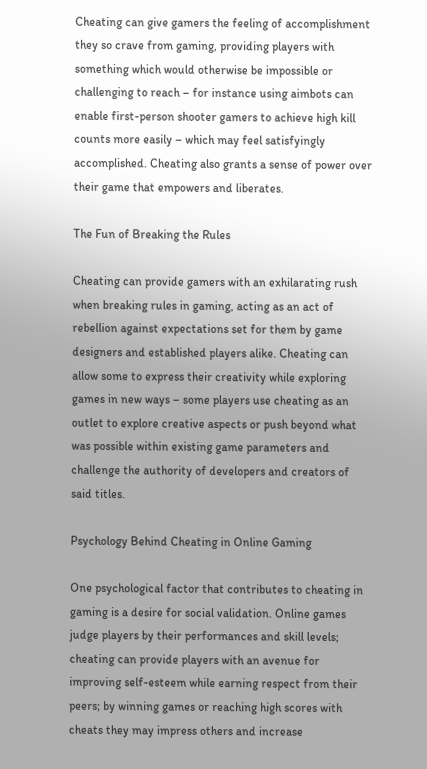Cheating can give gamers the feeling of accomplishment they so crave from gaming, providing players with something which would otherwise be impossible or challenging to reach – for instance using aimbots can enable first-person shooter gamers to achieve high kill counts more easily – which may feel satisfyingly accomplished. Cheating also grants a sense of power over their game that empowers and liberates.

The Fun of Breaking the Rules

Cheating can provide gamers with an exhilarating rush when breaking rules in gaming, acting as an act of rebellion against expectations set for them by game designers and established players alike. Cheating can allow some to express their creativity while exploring games in new ways – some players use cheating as an outlet to explore creative aspects or push beyond what was possible within existing game parameters and challenge the authority of developers and creators of said titles.

Psychology Behind Cheating in Online Gaming

One psychological factor that contributes to cheating in gaming is a desire for social validation. Online games judge players by their performances and skill levels; cheating can provide players with an avenue for improving self-esteem while earning respect from their peers; by winning games or reaching high scores with cheats they may impress others and increase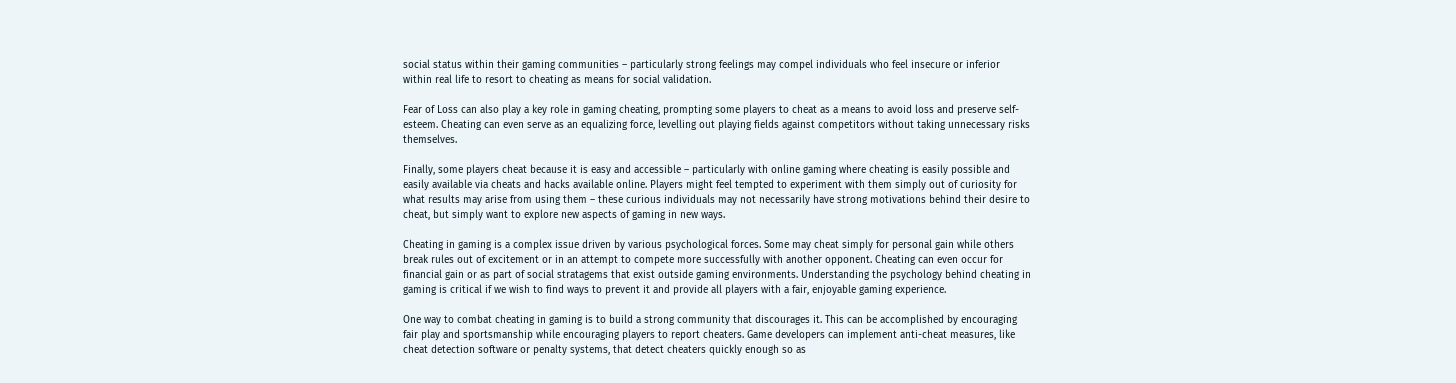social status within their gaming communities – particularly strong feelings may compel individuals who feel insecure or inferior within real life to resort to cheating as means for social validation.

Fear of Loss can also play a key role in gaming cheating, prompting some players to cheat as a means to avoid loss and preserve self-esteem. Cheating can even serve as an equalizing force, levelling out playing fields against competitors without taking unnecessary risks themselves.

Finally, some players cheat because it is easy and accessible – particularly with online gaming where cheating is easily possible and easily available via cheats and hacks available online. Players might feel tempted to experiment with them simply out of curiosity for what results may arise from using them – these curious individuals may not necessarily have strong motivations behind their desire to cheat, but simply want to explore new aspects of gaming in new ways.

Cheating in gaming is a complex issue driven by various psychological forces. Some may cheat simply for personal gain while others break rules out of excitement or in an attempt to compete more successfully with another opponent. Cheating can even occur for financial gain or as part of social stratagems that exist outside gaming environments. Understanding the psychology behind cheating in gaming is critical if we wish to find ways to prevent it and provide all players with a fair, enjoyable gaming experience.

One way to combat cheating in gaming is to build a strong community that discourages it. This can be accomplished by encouraging fair play and sportsmanship while encouraging players to report cheaters. Game developers can implement anti-cheat measures, like cheat detection software or penalty systems, that detect cheaters quickly enough so as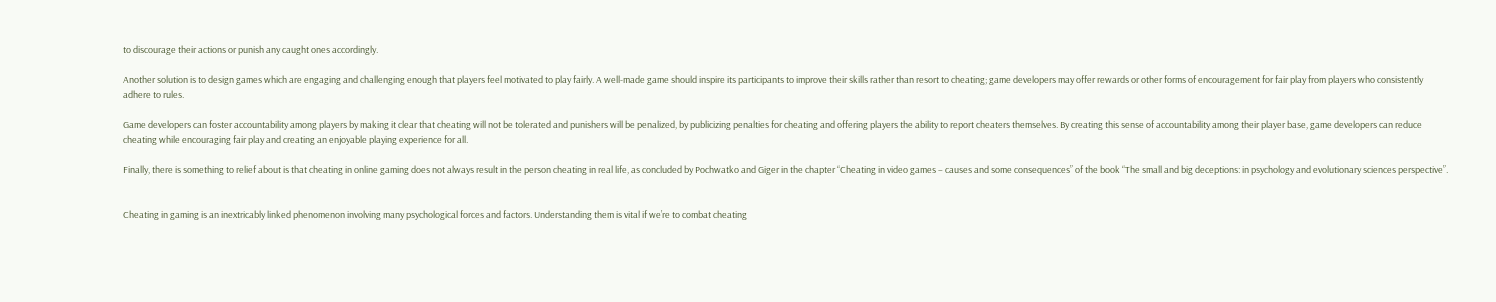to discourage their actions or punish any caught ones accordingly.

Another solution is to design games which are engaging and challenging enough that players feel motivated to play fairly. A well-made game should inspire its participants to improve their skills rather than resort to cheating; game developers may offer rewards or other forms of encouragement for fair play from players who consistently adhere to rules.

Game developers can foster accountability among players by making it clear that cheating will not be tolerated and punishers will be penalized, by publicizing penalties for cheating and offering players the ability to report cheaters themselves. By creating this sense of accountability among their player base, game developers can reduce cheating while encouraging fair play and creating an enjoyable playing experience for all.

Finally, there is something to relief about is that cheating in online gaming does not always result in the person cheating in real life, as concluded by Pochwatko and Giger in the chapter “Cheating in video games – causes and some consequences” of the book “The small and big deceptions: in psychology and evolutionary sciences perspective”.


Cheating in gaming is an inextricably linked phenomenon involving many psychological forces and factors. Understanding them is vital if we’re to combat cheating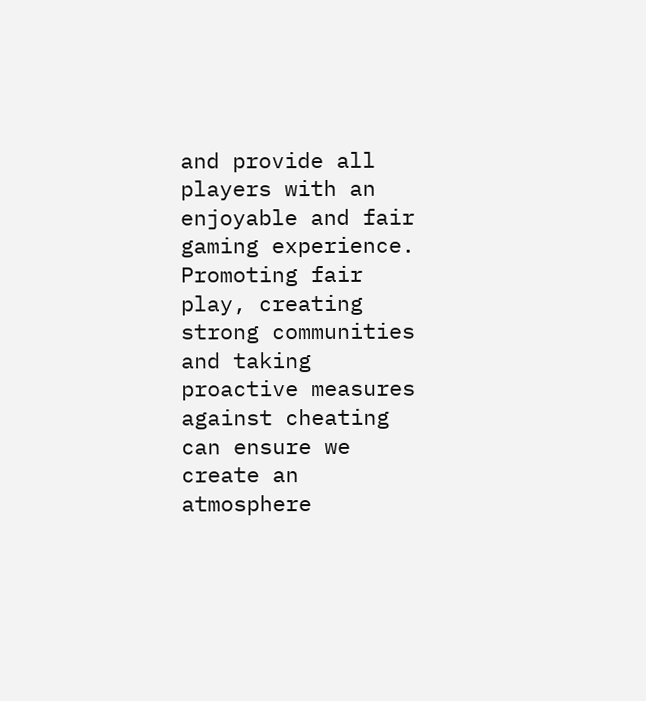and provide all players with an enjoyable and fair gaming experience. Promoting fair play, creating strong communities and taking proactive measures against cheating can ensure we create an atmosphere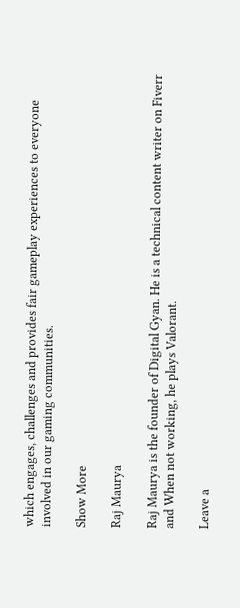which engages, challenges and provides fair gameplay experiences to everyone involved in our gaming communities.

Show More

Raj Maurya

Raj Maurya is the founder of Digital Gyan. He is a technical content writer on Fiverr and When not working, he plays Valorant.

Leave a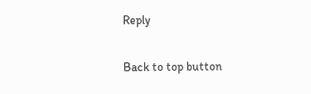Reply

Back to top button